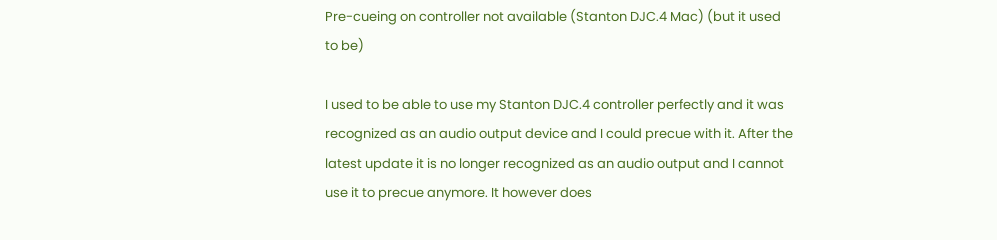Pre-cueing on controller not available (Stanton DJC.4 Mac) (but it used to be)

I used to be able to use my Stanton DJC.4 controller perfectly and it was recognized as an audio output device and I could precue with it. After the latest update it is no longer recognized as an audio output and I cannot use it to precue anymore. It however does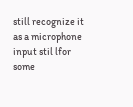still recognize it as a microphone input stil lfor some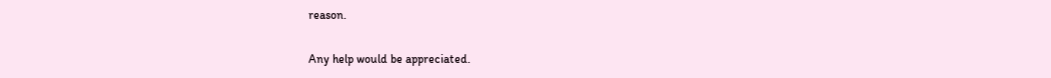reason.

Any help would be appreciated.